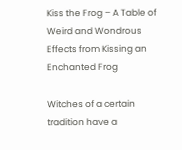Kiss the Frog – A Table of Weird and Wondrous Effects from Kissing an Enchanted Frog

Witches of a certain tradition have a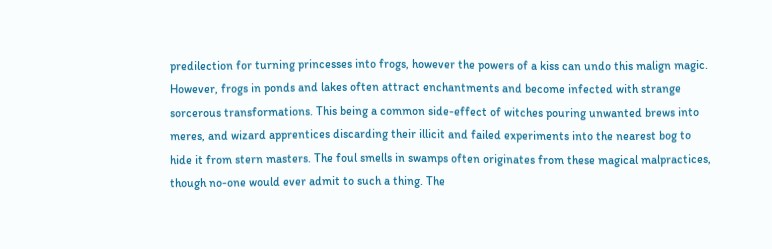predilection for turning princesses into frogs, however the powers of a kiss can undo this malign magic. However, frogs in ponds and lakes often attract enchantments and become infected with strange sorcerous transformations. This being a common side-effect of witches pouring unwanted brews into meres, and wizard apprentices discarding their illicit and failed experiments into the nearest bog to hide it from stern masters. The foul smells in swamps often originates from these magical malpractices, though no-one would ever admit to such a thing. The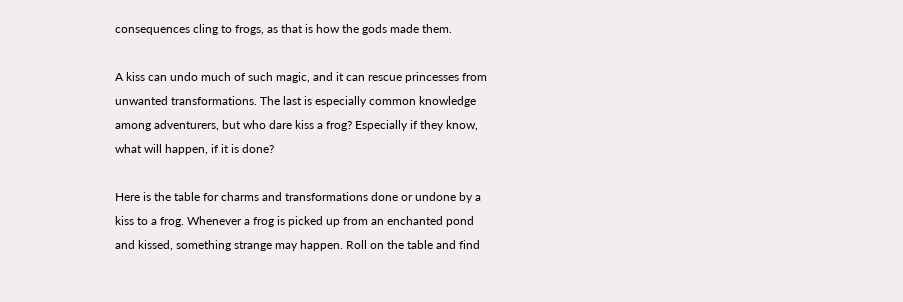consequences cling to frogs, as that is how the gods made them.

A kiss can undo much of such magic, and it can rescue princesses from unwanted transformations. The last is especially common knowledge among adventurers, but who dare kiss a frog? Especially if they know, what will happen, if it is done?

Here is the table for charms and transformations done or undone by a kiss to a frog. Whenever a frog is picked up from an enchanted pond and kissed, something strange may happen. Roll on the table and find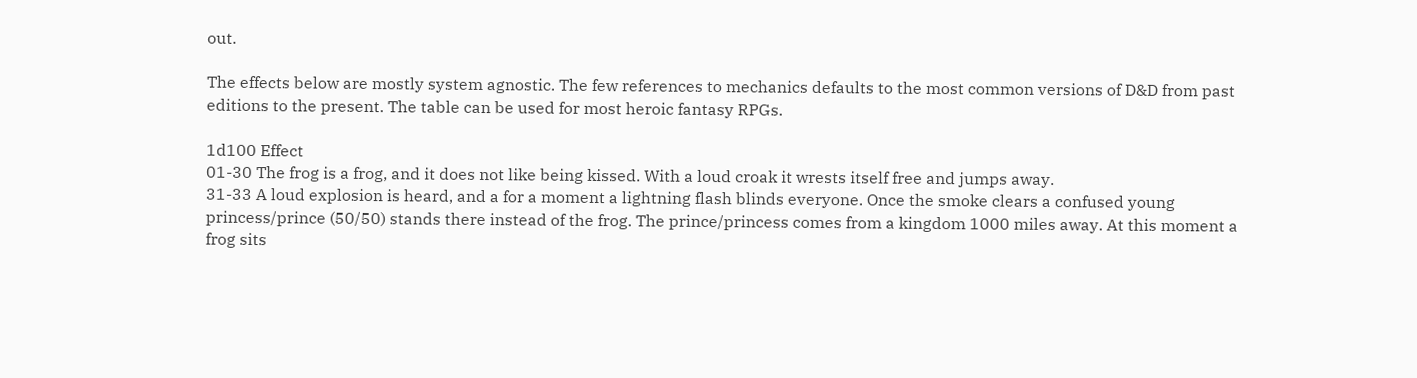out.

The effects below are mostly system agnostic. The few references to mechanics defaults to the most common versions of D&D from past editions to the present. The table can be used for most heroic fantasy RPGs.

1d100 Effect
01-30 The frog is a frog, and it does not like being kissed. With a loud croak it wrests itself free and jumps away.
31-33 A loud explosion is heard, and a for a moment a lightning flash blinds everyone. Once the smoke clears a confused young princess/prince (50/50) stands there instead of the frog. The prince/princess comes from a kingdom 1000 miles away. At this moment a frog sits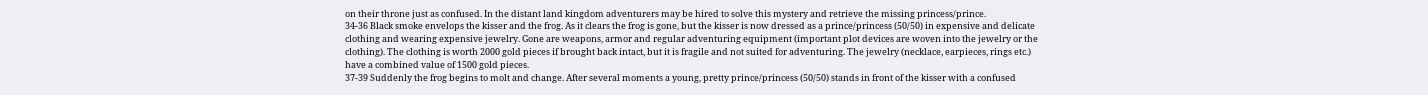on their throne just as confused. In the distant land kingdom adventurers may be hired to solve this mystery and retrieve the missing princess/prince.
34-36 Black smoke envelops the kisser and the frog. As it clears the frog is gone, but the kisser is now dressed as a prince/princess (50/50) in expensive and delicate clothing and wearing expensive jewelry. Gone are weapons, armor and regular adventuring equipment (important plot devices are woven into the jewelry or the clothing). The clothing is worth 2000 gold pieces if brought back intact, but it is fragile and not suited for adventuring. The jewelry (necklace, earpieces, rings etc.) have a combined value of 1500 gold pieces.
37-39 Suddenly the frog begins to molt and change. After several moments a young, pretty prince/princess (50/50) stands in front of the kisser with a confused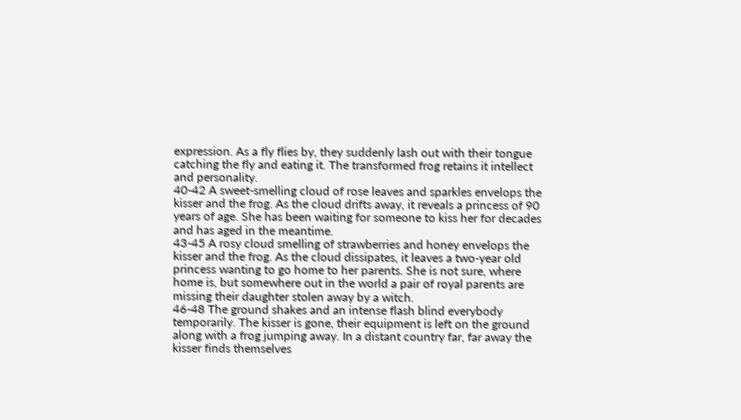expression. As a fly flies by, they suddenly lash out with their tongue catching the fly and eating it. The transformed frog retains it intellect and personality.
40-42 A sweet-smelling cloud of rose leaves and sparkles envelops the kisser and the frog. As the cloud drifts away, it reveals a princess of 90 years of age. She has been waiting for someone to kiss her for decades and has aged in the meantime.
43-45 A rosy cloud smelling of strawberries and honey envelops the kisser and the frog. As the cloud dissipates, it leaves a two-year old princess wanting to go home to her parents. She is not sure, where home is, but somewhere out in the world a pair of royal parents are missing their daughter stolen away by a witch.
46-48 The ground shakes and an intense flash blind everybody temporarily. The kisser is gone, their equipment is left on the ground along with a frog jumping away. In a distant country far, far away the kisser finds themselves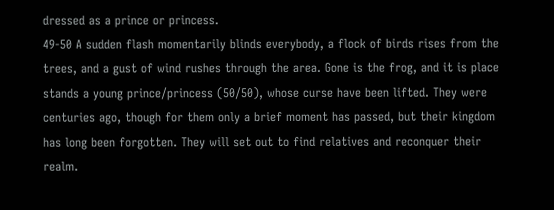dressed as a prince or princess.
49-50 A sudden flash momentarily blinds everybody, a flock of birds rises from the trees, and a gust of wind rushes through the area. Gone is the frog, and it is place stands a young prince/princess (50/50), whose curse have been lifted. They were centuries ago, though for them only a brief moment has passed, but their kingdom has long been forgotten. They will set out to find relatives and reconquer their realm.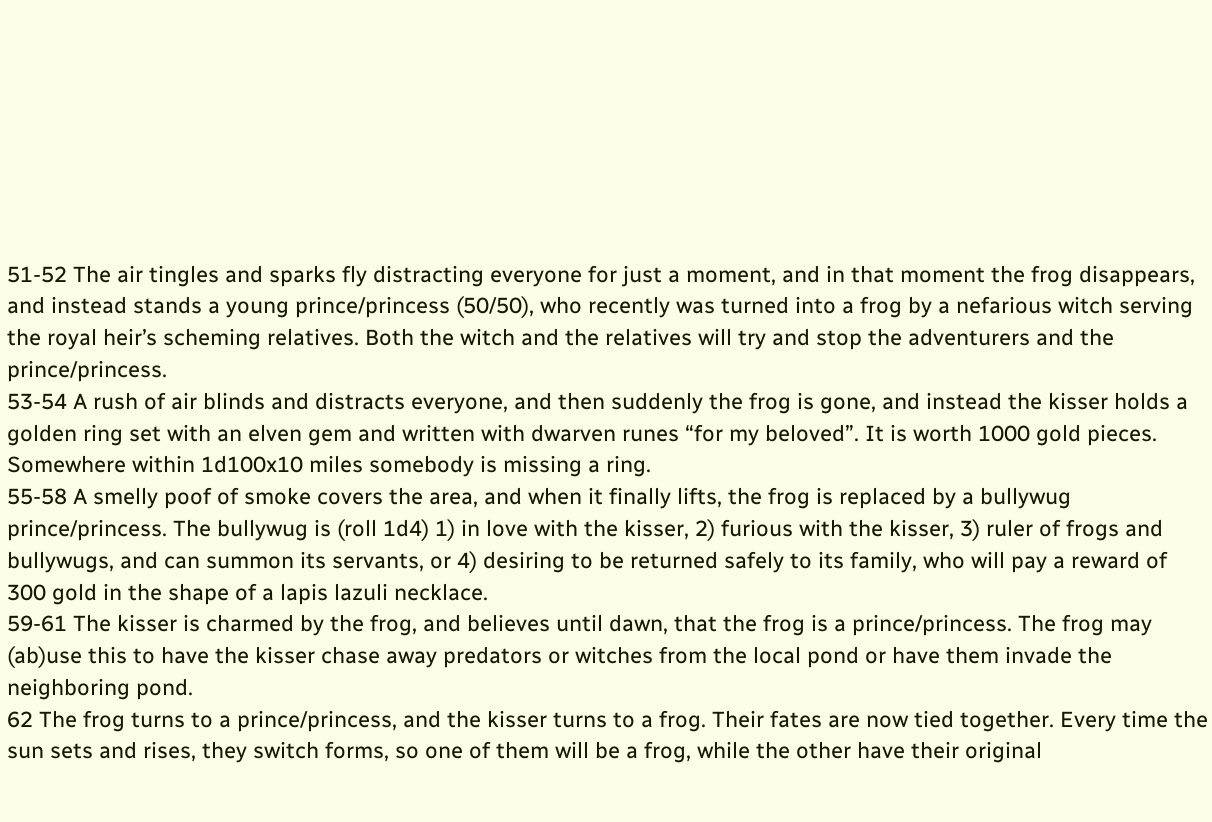51-52 The air tingles and sparks fly distracting everyone for just a moment, and in that moment the frog disappears, and instead stands a young prince/princess (50/50), who recently was turned into a frog by a nefarious witch serving the royal heir’s scheming relatives. Both the witch and the relatives will try and stop the adventurers and the prince/princess.
53-54 A rush of air blinds and distracts everyone, and then suddenly the frog is gone, and instead the kisser holds a golden ring set with an elven gem and written with dwarven runes “for my beloved”. It is worth 1000 gold pieces. Somewhere within 1d100x10 miles somebody is missing a ring.
55-58 A smelly poof of smoke covers the area, and when it finally lifts, the frog is replaced by a bullywug prince/princess. The bullywug is (roll 1d4) 1) in love with the kisser, 2) furious with the kisser, 3) ruler of frogs and bullywugs, and can summon its servants, or 4) desiring to be returned safely to its family, who will pay a reward of 300 gold in the shape of a lapis lazuli necklace.
59-61 The kisser is charmed by the frog, and believes until dawn, that the frog is a prince/princess. The frog may (ab)use this to have the kisser chase away predators or witches from the local pond or have them invade the neighboring pond.
62 The frog turns to a prince/princess, and the kisser turns to a frog. Their fates are now tied together. Every time the sun sets and rises, they switch forms, so one of them will be a frog, while the other have their original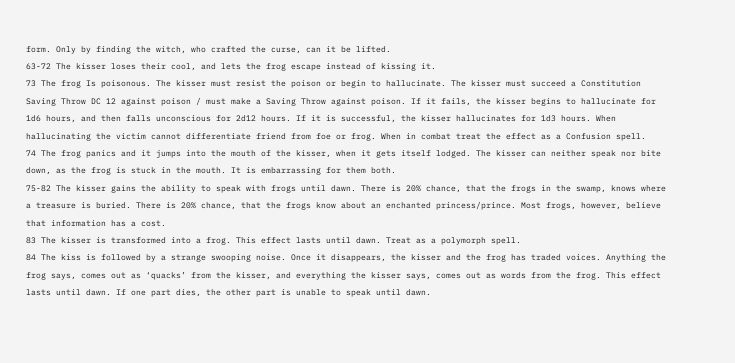form. Only by finding the witch, who crafted the curse, can it be lifted.
63-72 The kisser loses their cool, and lets the frog escape instead of kissing it.
73 The frog Is poisonous. The kisser must resist the poison or begin to hallucinate. The kisser must succeed a Constitution Saving Throw DC 12 against poison / must make a Saving Throw against poison. If it fails, the kisser begins to hallucinate for 1d6 hours, and then falls unconscious for 2d12 hours. If it is successful, the kisser hallucinates for 1d3 hours. When hallucinating the victim cannot differentiate friend from foe or frog. When in combat treat the effect as a Confusion spell.
74 The frog panics and it jumps into the mouth of the kisser, when it gets itself lodged. The kisser can neither speak nor bite down, as the frog is stuck in the mouth. It is embarrassing for them both.
75-82 The kisser gains the ability to speak with frogs until dawn. There is 20% chance, that the frogs in the swamp, knows where a treasure is buried. There is 20% chance, that the frogs know about an enchanted princess/prince. Most frogs, however, believe that information has a cost.
83 The kisser is transformed into a frog. This effect lasts until dawn. Treat as a polymorph spell.
84 The kiss is followed by a strange swooping noise. Once it disappears, the kisser and the frog has traded voices. Anything the frog says, comes out as ‘quacks’ from the kisser, and everything the kisser says, comes out as words from the frog. This effect lasts until dawn. If one part dies, the other part is unable to speak until dawn.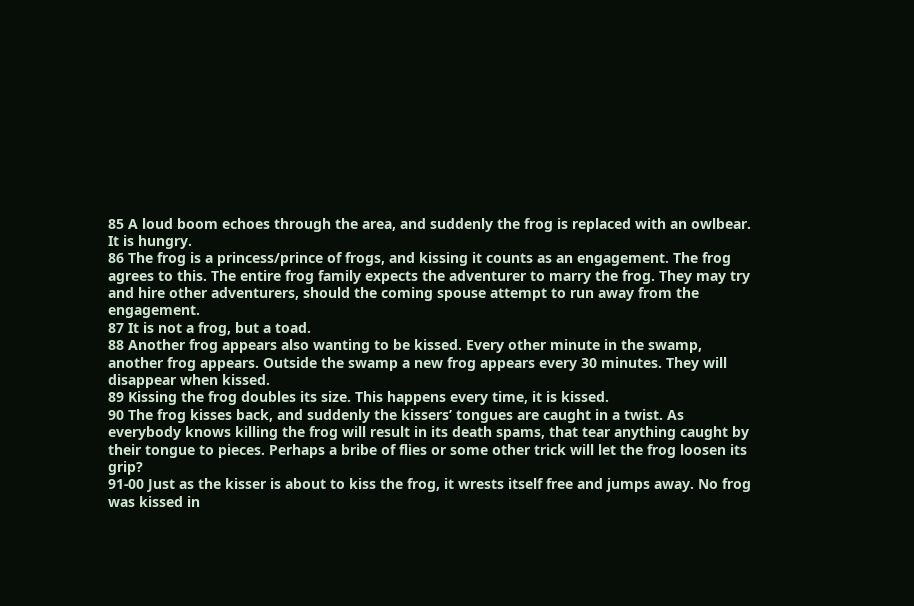85 A loud boom echoes through the area, and suddenly the frog is replaced with an owlbear. It is hungry.
86 The frog is a princess/prince of frogs, and kissing it counts as an engagement. The frog agrees to this. The entire frog family expects the adventurer to marry the frog. They may try and hire other adventurers, should the coming spouse attempt to run away from the engagement.
87 It is not a frog, but a toad.
88 Another frog appears also wanting to be kissed. Every other minute in the swamp, another frog appears. Outside the swamp a new frog appears every 30 minutes. They will disappear when kissed.
89 Kissing the frog doubles its size. This happens every time, it is kissed.
90 The frog kisses back, and suddenly the kissers’ tongues are caught in a twist. As everybody knows killing the frog will result in its death spams, that tear anything caught by their tongue to pieces. Perhaps a bribe of flies or some other trick will let the frog loosen its grip?
91-00 Just as the kisser is about to kiss the frog, it wrests itself free and jumps away. No frog was kissed in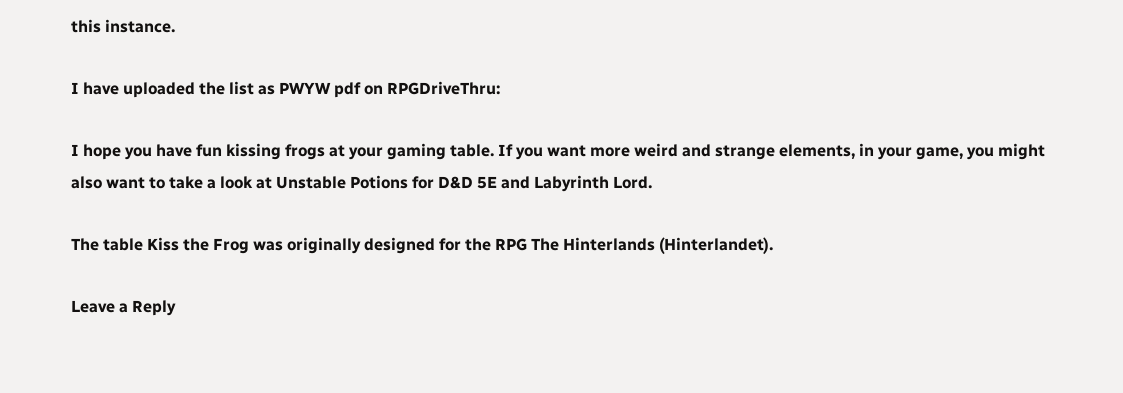this instance.

I have uploaded the list as PWYW pdf on RPGDriveThru:

I hope you have fun kissing frogs at your gaming table. If you want more weird and strange elements, in your game, you might also want to take a look at Unstable Potions for D&D 5E and Labyrinth Lord.

The table Kiss the Frog was originally designed for the RPG The Hinterlands (Hinterlandet).

Leave a Reply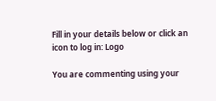Fill in your details below or click an icon to log in: Logo

You are commenting using your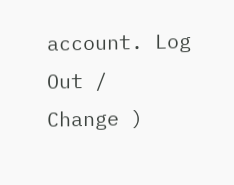account. Log Out /  Change )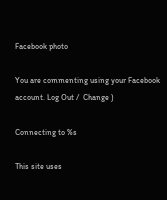Facebook photo

You are commenting using your Facebook account. Log Out /  Change )

Connecting to %s

This site uses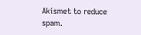Akismet to reduce spam.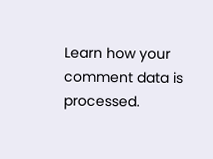Learn how your comment data is processed.